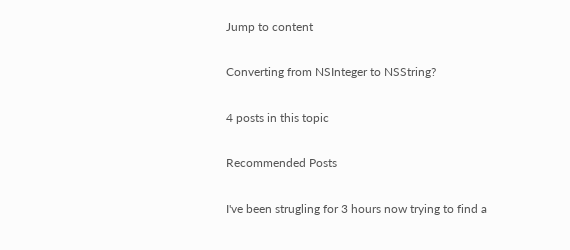Jump to content

Converting from NSInteger to NSString?

4 posts in this topic

Recommended Posts

I've been strugling for 3 hours now trying to find a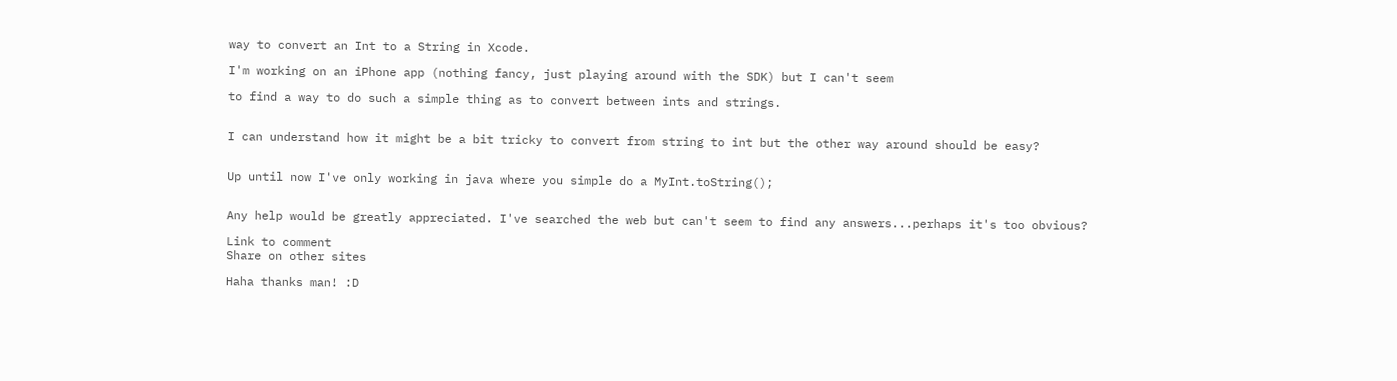way to convert an Int to a String in Xcode.

I'm working on an iPhone app (nothing fancy, just playing around with the SDK) but I can't seem

to find a way to do such a simple thing as to convert between ints and strings.


I can understand how it might be a bit tricky to convert from string to int but the other way around should be easy?


Up until now I've only working in java where you simple do a MyInt.toString();


Any help would be greatly appreciated. I've searched the web but can't seem to find any answers...perhaps it's too obvious?

Link to comment
Share on other sites

Haha thanks man! :D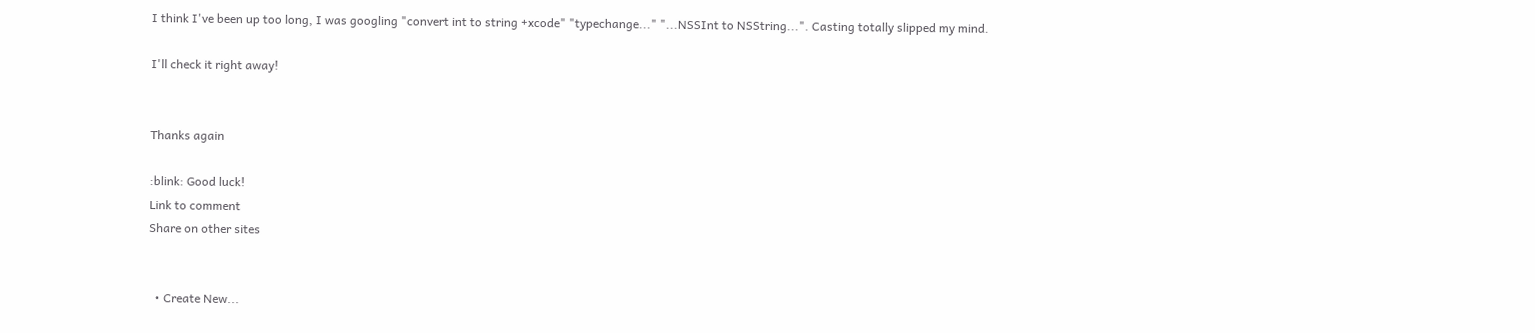I think I've been up too long, I was googling "convert int to string +xcode" "typechange..." "...NSSInt to NSString...". Casting totally slipped my mind.

I'll check it right away!


Thanks again

:blink: Good luck!
Link to comment
Share on other sites


  • Create New...